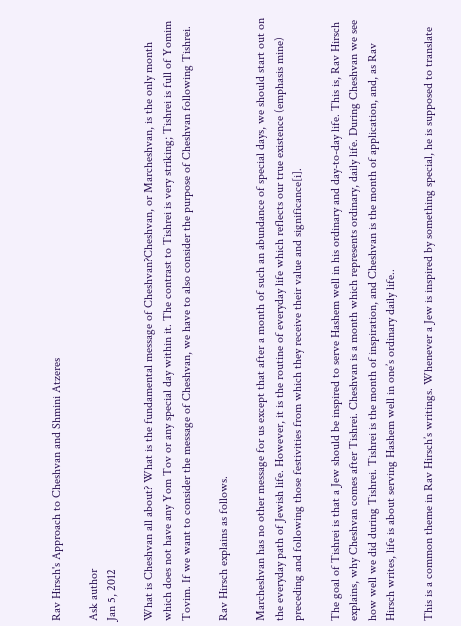Rav Hirsch's Approach to Cheshvan and Shmini Atzeres

Ask author
Jan 5, 2012

What is Cheshvan all about? What is the fundamental message of Cheshvan?Cheshvan, or Marcheshvan, is the only month which does not have any Yom Tov or any special day within it. The contrast to Tishrei is very striking; Tishrei is full of Yomim Tovim. If we want to consider the message of Cheshvan, we have to also consider the purpose of Cheshvan following Tishrei.

Rav Hirsch explains as follows.

Marcheshvan has no other message for us except that after a month of such an abundance of special days, we should start out on the everyday path of Jewish life. However, it is the routine of everyday life which reflects our true existence (emphasis mine) preceding and following those festivities from which they receive their value and significance[i].

The goal of Tishrei is that a Jew should be inspired to serve Hashem well in his ordinary and day-to-day life. This is, Rav Hirsch explains, why Cheshvan comes after Tishrei. Cheshvan is a month which represents ordinary, daily life. During Cheshvan we see how well we did during Tishrei. Tishrei is the month of inspiration, and Cheshvan is the month of application, and, as Rav Hirsch writes, life is about serving Hashem well in one’s ordinary daily life..

This is a common theme in Rav Hirsch’s writings. Whenever a Jew is inspired by something special, he is supposed to translate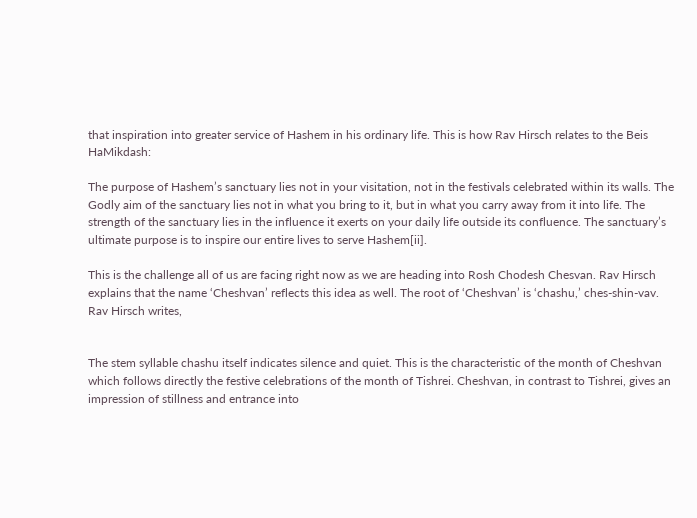that inspiration into greater service of Hashem in his ordinary life. This is how Rav Hirsch relates to the Beis HaMikdash:

The purpose of Hashem’s sanctuary lies not in your visitation, not in the festivals celebrated within its walls. The Godly aim of the sanctuary lies not in what you bring to it, but in what you carry away from it into life. The strength of the sanctuary lies in the influence it exerts on your daily life outside its confluence. The sanctuary’s ultimate purpose is to inspire our entire lives to serve Hashem[ii].

This is the challenge all of us are facing right now as we are heading into Rosh Chodesh Chesvan. Rav Hirsch explains that the name ‘Cheshvan’ reflects this idea as well. The root of ‘Cheshvan’ is ‘chashu,’ ches-shin-vav. Rav Hirsch writes,


The stem syllable chashu itself indicates silence and quiet. This is the characteristic of the month of Cheshvan which follows directly the festive celebrations of the month of Tishrei. Cheshvan, in contrast to Tishrei, gives an impression of stillness and entrance into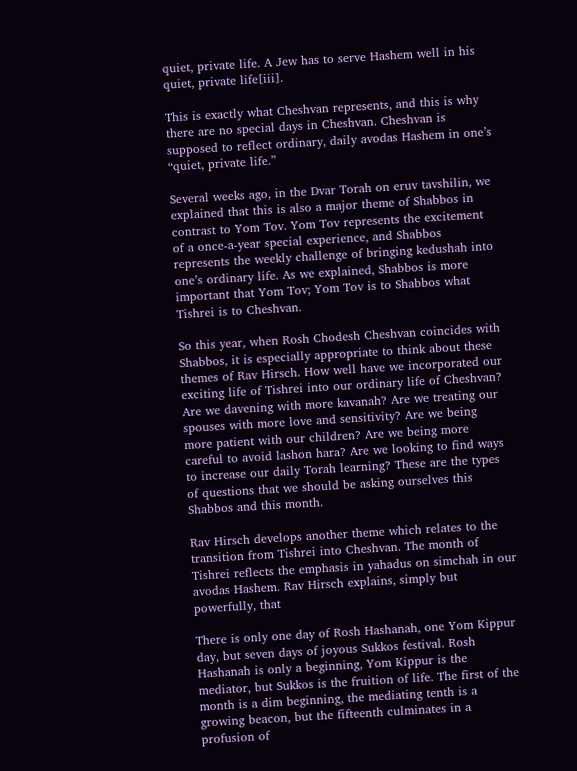quiet, private life. A Jew has to serve Hashem well in his quiet, private life[iii].

This is exactly what Cheshvan represents, and this is why there are no special days in Cheshvan. Cheshvan is supposed to reflect ordinary, daily avodas Hashem in one’s “quiet, private life.”

Several weeks ago, in the Dvar Torah on eruv tavshilin, we explained that this is also a major theme of Shabbos in contrast to Yom Tov. Yom Tov represents the excitement of a once-a-year special experience, and Shabbos represents the weekly challenge of bringing kedushah into one’s ordinary life. As we explained, Shabbos is more important that Yom Tov; Yom Tov is to Shabbos what Tishrei is to Cheshvan.

So this year, when Rosh Chodesh Cheshvan coincides with Shabbos, it is especially appropriate to think about these themes of Rav Hirsch. How well have we incorporated our exciting life of Tishrei into our ordinary life of Cheshvan? Are we davening with more kavanah? Are we treating our spouses with more love and sensitivity? Are we being more patient with our children? Are we being more careful to avoid lashon hara? Are we looking to find ways to increase our daily Torah learning? These are the types of questions that we should be asking ourselves this Shabbos and this month.

Rav Hirsch develops another theme which relates to the transition from Tishrei into Cheshvan. The month of Tishrei reflects the emphasis in yahadus on simchah in our avodas Hashem. Rav Hirsch explains, simply but powerfully, that

There is only one day of Rosh Hashanah, one Yom Kippur day, but seven days of joyous Sukkos festival. Rosh Hashanah is only a beginning, Yom Kippur is the mediator, but Sukkos is the fruition of life. The first of the month is a dim beginning, the mediating tenth is a growing beacon, but the fifteenth culminates in a profusion of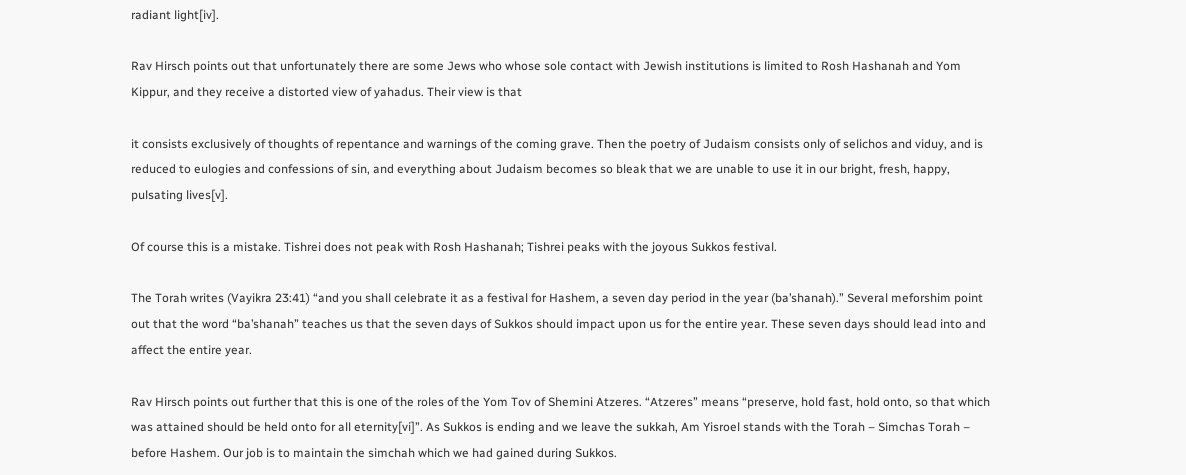radiant light[iv].

Rav Hirsch points out that unfortunately there are some Jews who whose sole contact with Jewish institutions is limited to Rosh Hashanah and Yom Kippur, and they receive a distorted view of yahadus. Their view is that

it consists exclusively of thoughts of repentance and warnings of the coming grave. Then the poetry of Judaism consists only of selichos and viduy, and is reduced to eulogies and confessions of sin, and everything about Judaism becomes so bleak that we are unable to use it in our bright, fresh, happy, pulsating lives[v].

Of course this is a mistake. Tishrei does not peak with Rosh Hashanah; Tishrei peaks with the joyous Sukkos festival.

The Torah writes (Vayikra 23:41) “and you shall celebrate it as a festival for Hashem, a seven day period in the year (ba’shanah).” Several meforshim point out that the word “ba’shanah” teaches us that the seven days of Sukkos should impact upon us for the entire year. These seven days should lead into and affect the entire year.

Rav Hirsch points out further that this is one of the roles of the Yom Tov of Shemini Atzeres. “Atzeres” means “preserve, hold fast, hold onto, so that which was attained should be held onto for all eternity[vi]”. As Sukkos is ending and we leave the sukkah, Am Yisroel stands with the Torah – Simchas Torah – before Hashem. Our job is to maintain the simchah which we had gained during Sukkos.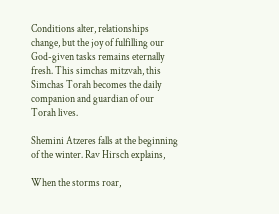Conditions alter, relationships change, but the joy of fulfilling our God-given tasks remains eternally fresh. This simchas mitzvah, this Simchas Torah becomes the daily companion and guardian of our Torah lives.

Shemini Atzeres falls at the beginning of the winter. Rav Hirsch explains,

When the storms roar,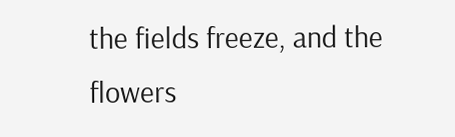the fields freeze, and the flowers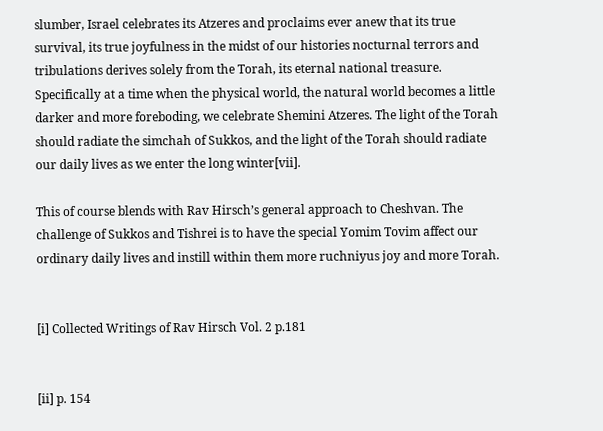slumber, Israel celebrates its Atzeres and proclaims ever anew that its true survival, its true joyfulness in the midst of our histories nocturnal terrors and tribulations derives solely from the Torah, its eternal national treasure. Specifically at a time when the physical world, the natural world becomes a little darker and more foreboding, we celebrate Shemini Atzeres. The light of the Torah should radiate the simchah of Sukkos, and the light of the Torah should radiate our daily lives as we enter the long winter[vii].

This of course blends with Rav Hirsch’s general approach to Cheshvan. The challenge of Sukkos and Tishrei is to have the special Yomim Tovim affect our ordinary daily lives and instill within them more ruchniyus joy and more Torah.


[i] Collected Writings of Rav Hirsch Vol. 2 p.181


[ii] p. 154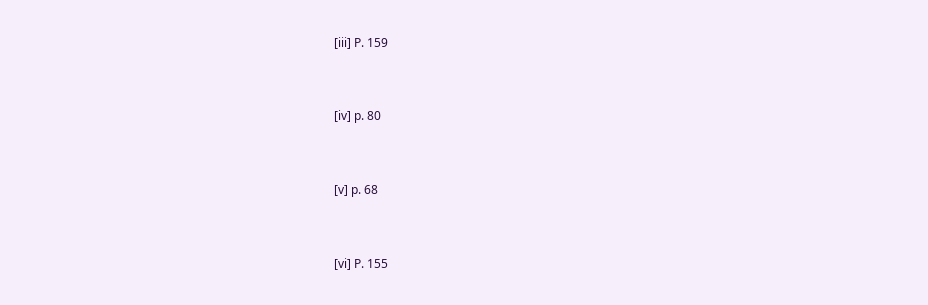[iii] P. 159


[iv] p. 80


[v] p. 68


[vi] P. 155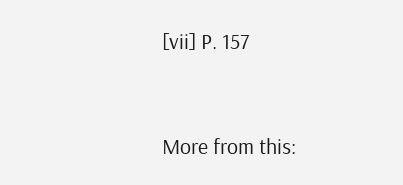[vii] P. 157



More from this: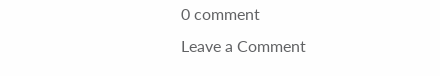0 comment
Leave a Comment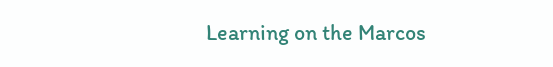Learning on the Marcos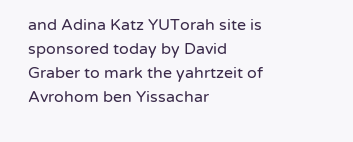and Adina Katz YUTorah site is sponsored today by David Graber to mark the yahrtzeit of Avrohom ben Yissachar